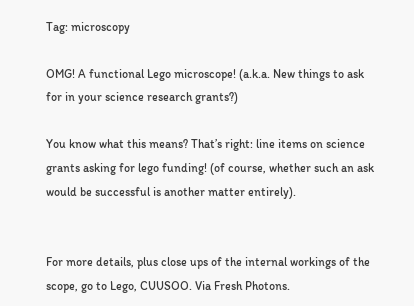Tag: microscopy

OMG! A functional Lego microscope! (a.k.a. New things to ask for in your science research grants?)

You know what this means? That’s right: line items on science grants asking for lego funding! (of course, whether such an ask would be successful is another matter entirely).


For more details, plus close ups of the internal workings of the scope, go to Lego, CUUSOO. Via Fresh Photons.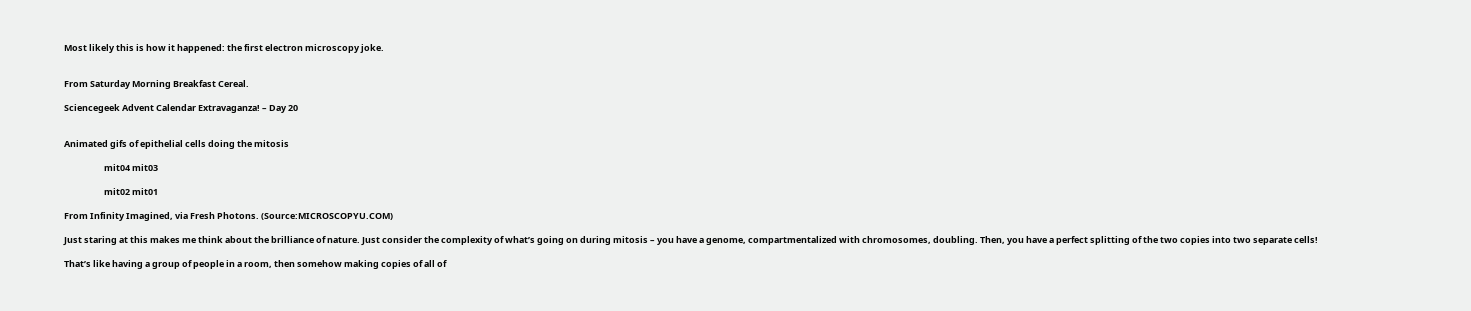Most likely this is how it happened: the first electron microscopy joke.


From Saturday Morning Breakfast Cereal.

Sciencegeek Advent Calendar Extravaganza! – Day 20


Animated gifs of epithelial cells doing the mitosis

                    mit04 mit03

                    mit02 mit01

From Infinity Imagined, via Fresh Photons. (Source:MICROSCOPYU.COM)

Just staring at this makes me think about the brilliance of nature. Just consider the complexity of what’s going on during mitosis – you have a genome, compartmentalized with chromosomes, doubling. Then, you have a perfect splitting of the two copies into two separate cells!

That’s like having a group of people in a room, then somehow making copies of all of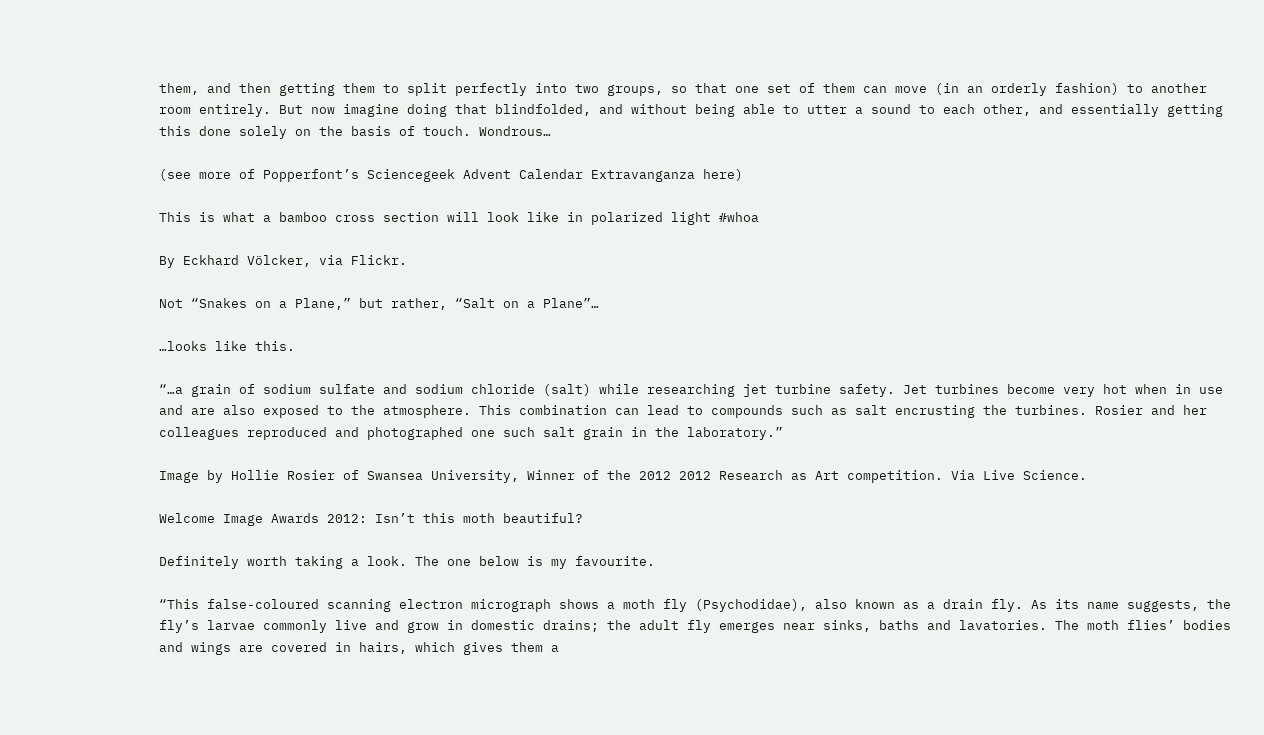them, and then getting them to split perfectly into two groups, so that one set of them can move (in an orderly fashion) to another room entirely. But now imagine doing that blindfolded, and without being able to utter a sound to each other, and essentially getting this done solely on the basis of touch. Wondrous…

(see more of Popperfont’s Sciencegeek Advent Calendar Extravanganza here)

This is what a bamboo cross section will look like in polarized light #whoa

By Eckhard Völcker, via Flickr.

Not “Snakes on a Plane,” but rather, “Salt on a Plane”…

…looks like this.

“…a grain of sodium sulfate and sodium chloride (salt) while researching jet turbine safety. Jet turbines become very hot when in use and are also exposed to the atmosphere. This combination can lead to compounds such as salt encrusting the turbines. Rosier and her colleagues reproduced and photographed one such salt grain in the laboratory.”

Image by Hollie Rosier of Swansea University, Winner of the 2012 2012 Research as Art competition. Via Live Science.

Welcome Image Awards 2012: Isn’t this moth beautiful?

Definitely worth taking a look. The one below is my favourite.

“This false-coloured scanning electron micrograph shows a moth fly (Psychodidae), also known as a drain fly. As its name suggests, the fly’s larvae commonly live and grow in domestic drains; the adult fly emerges near sinks, baths and lavatories. The moth flies’ bodies and wings are covered in hairs, which gives them a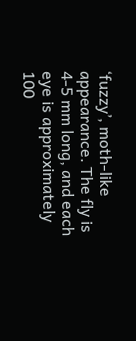‘fuzzy’, moth-like appearance. The fly is 4-5 mm long, and each eye is approximately 100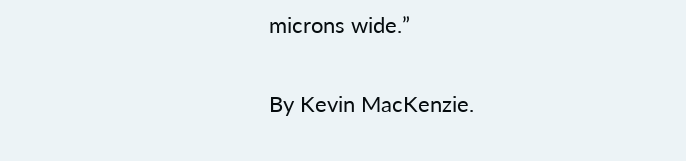microns wide.”

By Kevin MacKenzie.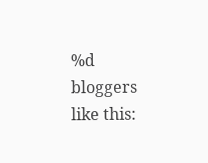%d bloggers like this: